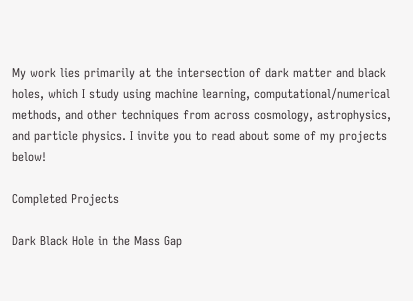My work lies primarily at the intersection of dark matter and black holes, which I study using machine learning, computational/numerical methods, and other techniques from across cosmology, astrophysics, and particle physics. I invite you to read about some of my projects below!

Completed Projects

Dark Black Hole in the Mass Gap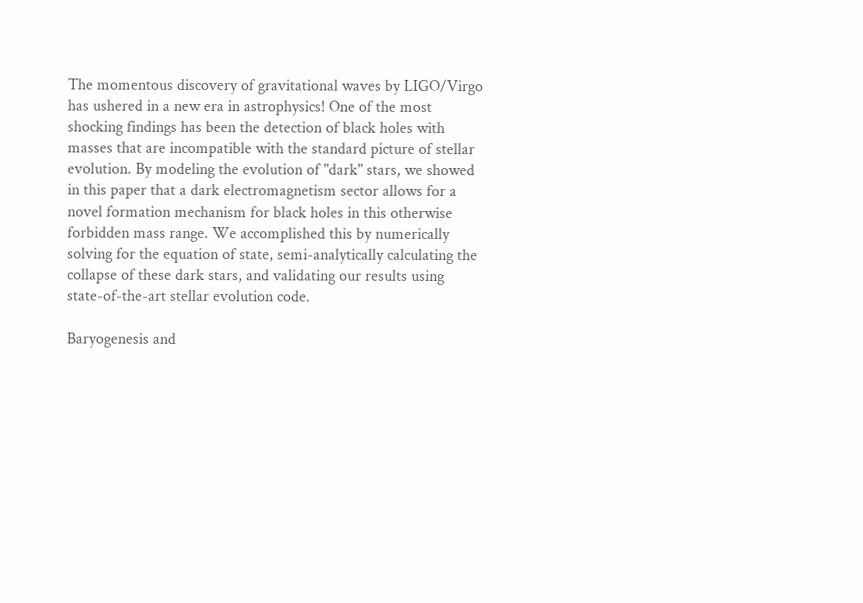The momentous discovery of gravitational waves by LIGO/Virgo has ushered in a new era in astrophysics! One of the most shocking findings has been the detection of black holes with masses that are incompatible with the standard picture of stellar evolution. By modeling the evolution of "dark" stars, we showed in this paper that a dark electromagnetism sector allows for a novel formation mechanism for black holes in this otherwise forbidden mass range. We accomplished this by numerically solving for the equation of state, semi-analytically calculating the collapse of these dark stars, and validating our results using state-of-the-art stellar evolution code.

Baryogenesis and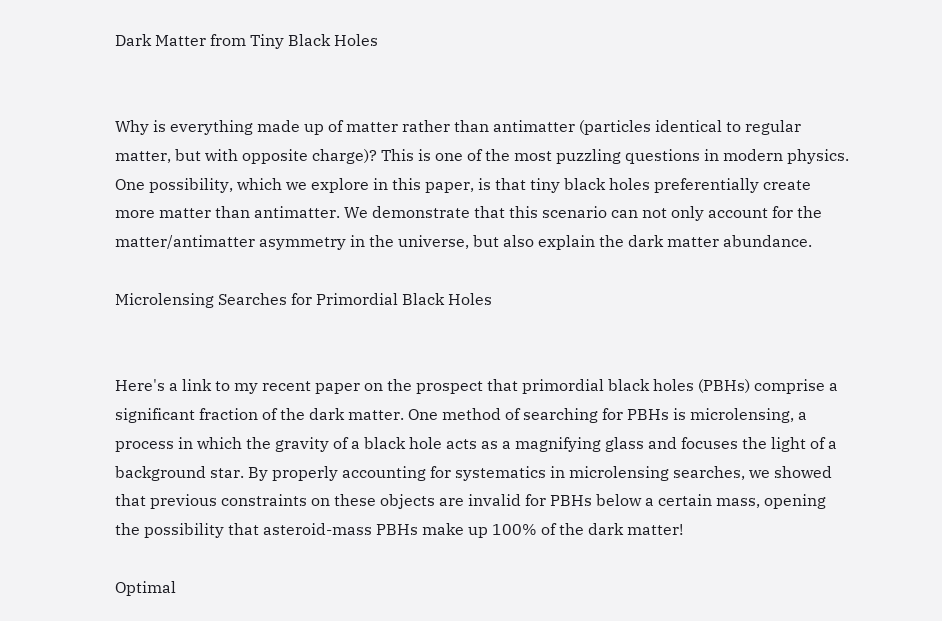Dark Matter from Tiny Black Holes


Why is everything made up of matter rather than antimatter (particles identical to regular matter, but with opposite charge)? This is one of the most puzzling questions in modern physics. One possibility, which we explore in this paper, is that tiny black holes preferentially create more matter than antimatter. We demonstrate that this scenario can not only account for the matter/antimatter asymmetry in the universe, but also explain the dark matter abundance.

Microlensing Searches for Primordial Black Holes


Here's a link to my recent paper on the prospect that primordial black holes (PBHs) comprise a significant fraction of the dark matter. One method of searching for PBHs is microlensing, a process in which the gravity of a black hole acts as a magnifying glass and focuses the light of a background star. By properly accounting for systematics in microlensing searches, we showed that previous constraints on these objects are invalid for PBHs below a certain mass, opening the possibility that asteroid-mass PBHs make up 100% of the dark matter!

Optimal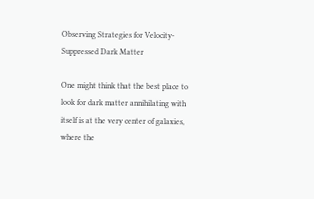Observing Strategies for Velocity-Suppressed Dark Matter

One might think that the best place to look for dark matter annihilating with itself is at the very center of galaxies, where the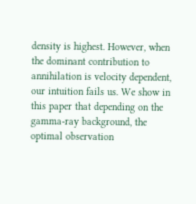density is highest. However, when the dominant contribution to annihilation is velocity dependent, our intuition fails us. We show in this paper that depending on the gamma-ray background, the optimal observation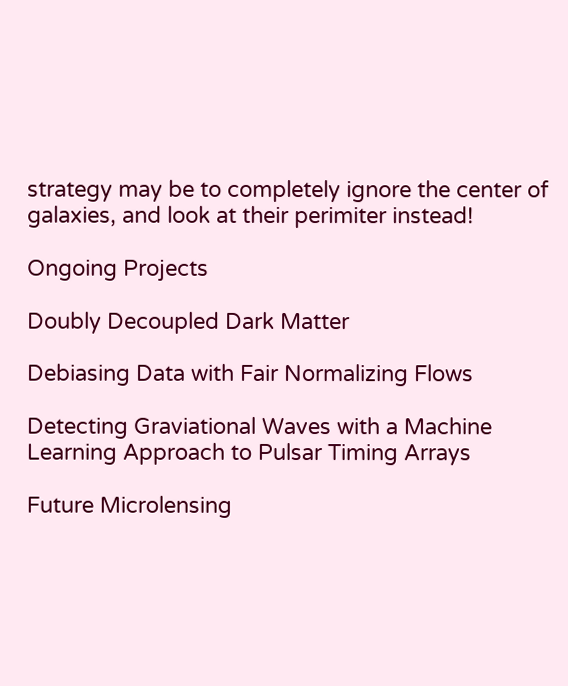strategy may be to completely ignore the center of galaxies, and look at their perimiter instead!

Ongoing Projects

Doubly Decoupled Dark Matter

Debiasing Data with Fair Normalizing Flows

Detecting Graviational Waves with a Machine Learning Approach to Pulsar Timing Arrays

Future Microlensing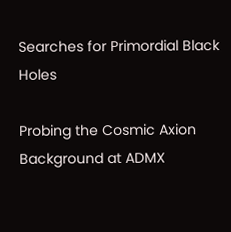Searches for Primordial Black Holes

Probing the Cosmic Axion Background at ADMX